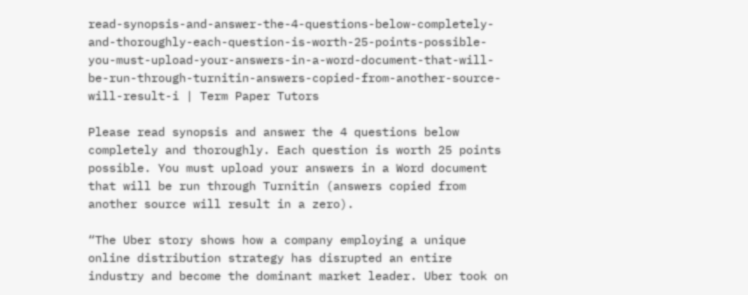read-synopsis-and-answer-the-4-questions-below-completely-and-thoroughly-each-question-is-worth-25-points-possible-you-must-upload-your-answers-in-a-word-document-that-will-be-run-through-turnitin-answers-copied-from-another-source-will-result-i | Term Paper Tutors

Please read synopsis and answer the 4 questions below completely and thoroughly. Each question is worth 25 points possible. You must upload your answers in a Word document that will be run through Turnitin (answers copied from another source will result in a zero).

“The Uber story shows how a company employing a unique online distribution strategy has disrupted an entire industry and become the dominant market leader. Uber took on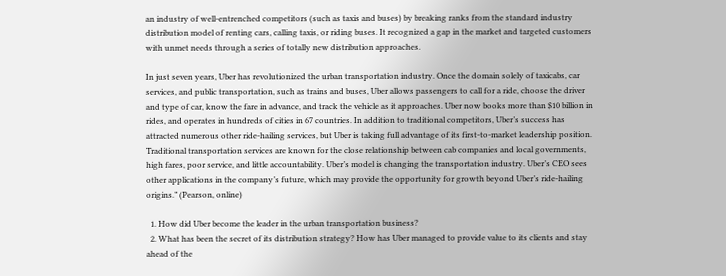an industry of well-entrenched competitors (such as taxis and buses) by breaking ranks from the standard industry distribution model of renting cars, calling taxis, or riding buses. It recognized a gap in the market and targeted customers with unmet needs through a series of totally new distribution approaches.

In just seven years, Uber has revolutionized the urban transportation industry. Once the domain solely of taxicabs, car services, and public transportation, such as trains and buses, Uber allows passengers to call for a ride, choose the driver and type of car, know the fare in advance, and track the vehicle as it approaches. Uber now books more than $10 billion in rides, and operates in hundreds of cities in 67 countries. In addition to traditional competitors, Uber’s success has attracted numerous other ride-hailing services, but Uber is taking full advantage of its first-to-market leadership position. Traditional transportation services are known for the close relationship between cab companies and local governments, high fares, poor service, and little accountability. Uber’s model is changing the transportation industry. Uber’s CEO sees other applications in the company’s future, which may provide the opportunity for growth beyond Uber’s ride-hailing origins.” (Pearson, online)

  1. How did Uber become the leader in the urban transportation business?
  2. What has been the secret of its distribution strategy? How has Uber managed to provide value to its clients and stay ahead of the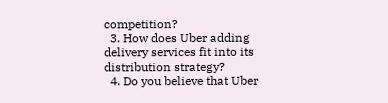competition?
  3. How does Uber adding delivery services fit into its distribution strategy?
  4. Do you believe that Uber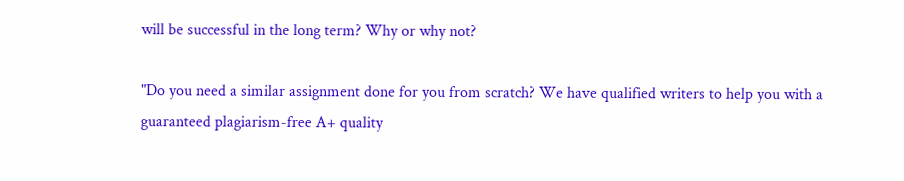will be successful in the long term? Why or why not?

"Do you need a similar assignment done for you from scratch? We have qualified writers to help you with a guaranteed plagiarism-free A+ quality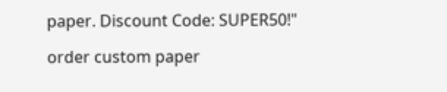paper. Discount Code: SUPER50!"

order custom paper